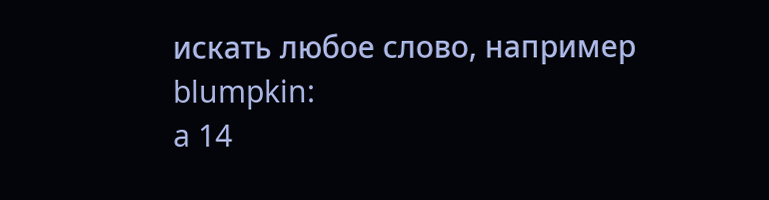искать любое слово, например blumpkin:
a 14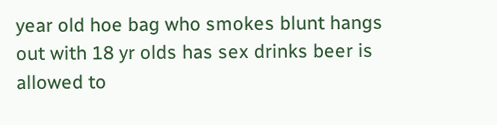year old hoe bag who smokes blunt hangs out with 18 yr olds has sex drinks beer is allowed to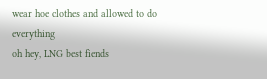wear hoe clothes and allowed to do everything
oh hey, LNG best fiends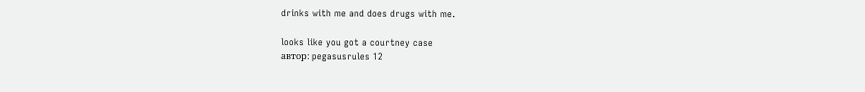drinks with me and does drugs with me.

looks like you got a courtney case
автор: pegasusrules 12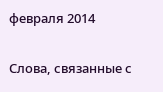февраля 2014

Слова, связанные с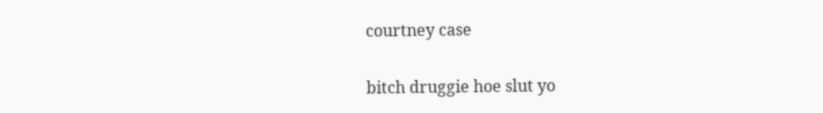courtney case

bitch druggie hoe slut yo